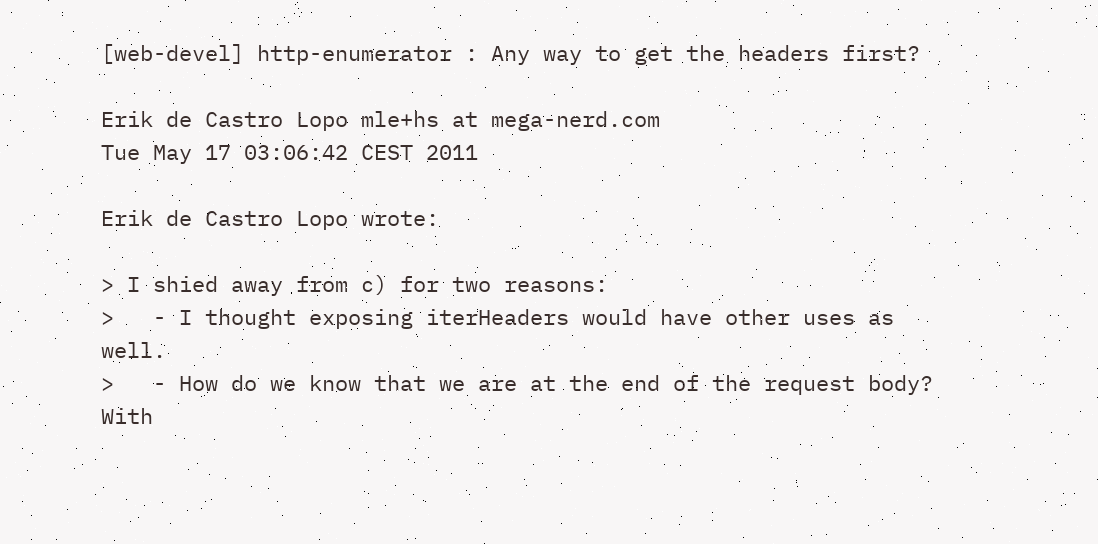[web-devel] http-enumerator : Any way to get the headers first?

Erik de Castro Lopo mle+hs at mega-nerd.com
Tue May 17 03:06:42 CEST 2011

Erik de Castro Lopo wrote:

> I shied away from c) for two reasons:
>   - I thought exposing iterHeaders would have other uses as well.
>   - How do we know that we are at the end of the request body? With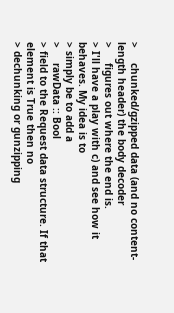>     chunked/gzipped data (and no content-length header) the body decoder
>     figures out where the end is.
> I'll have a play with c) and see how it behaves. My idea is to
> simply be to add a
>     rawData :: Bool
> field to the Request data structure. If that element is True then no
> dechunking or gunzipping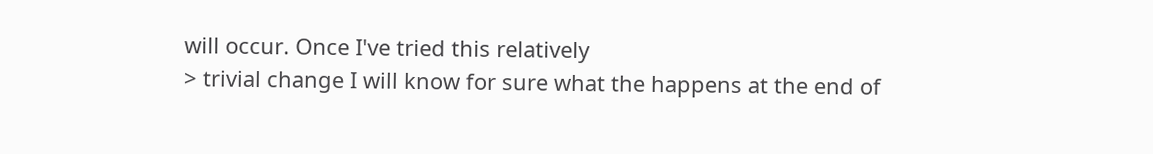will occur. Once I've tried this relatively
> trivial change I will know for sure what the happens at the end of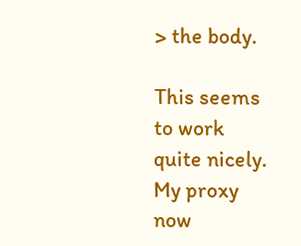> the body.

This seems to work quite nicely. My proxy now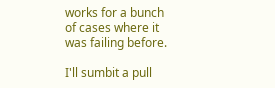works for a bunch
of cases where it was failing before.

I'll sumbit a pull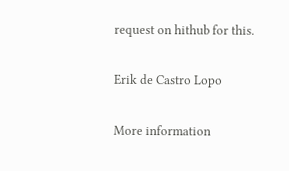request on hithub for this.

Erik de Castro Lopo

More information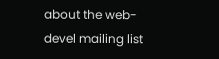about the web-devel mailing list